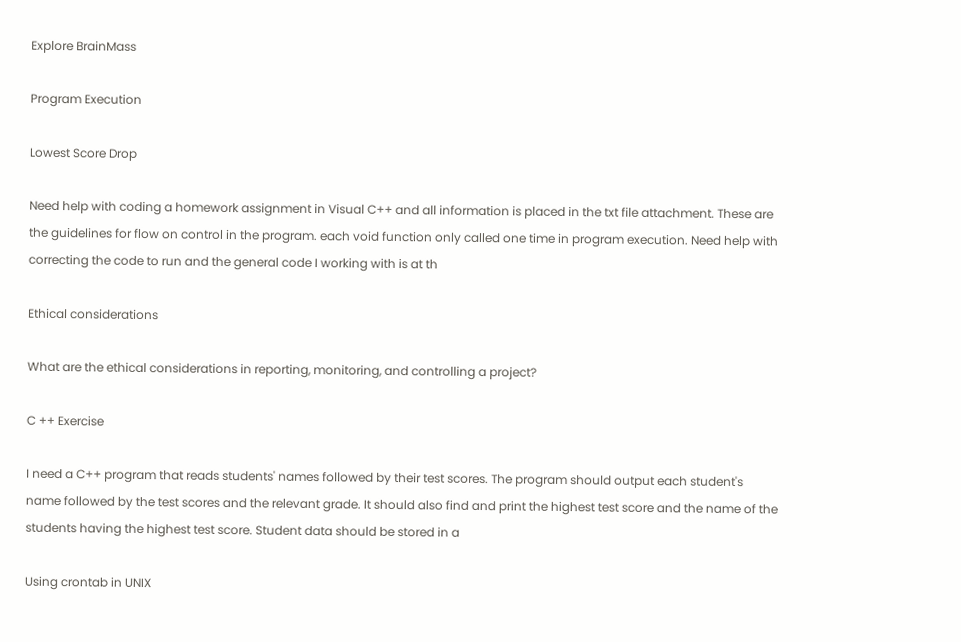Explore BrainMass

Program Execution

Lowest Score Drop

Need help with coding a homework assignment in Visual C++ and all information is placed in the txt file attachment. These are the guidelines for flow on control in the program. each void function only called one time in program execution. Need help with correcting the code to run and the general code I working with is at th

Ethical considerations

What are the ethical considerations in reporting, monitoring, and controlling a project?

C ++ Exercise

I need a C++ program that reads students' names followed by their test scores. The program should output each student's name followed by the test scores and the relevant grade. It should also find and print the highest test score and the name of the students having the highest test score. Student data should be stored in a

Using crontab in UNIX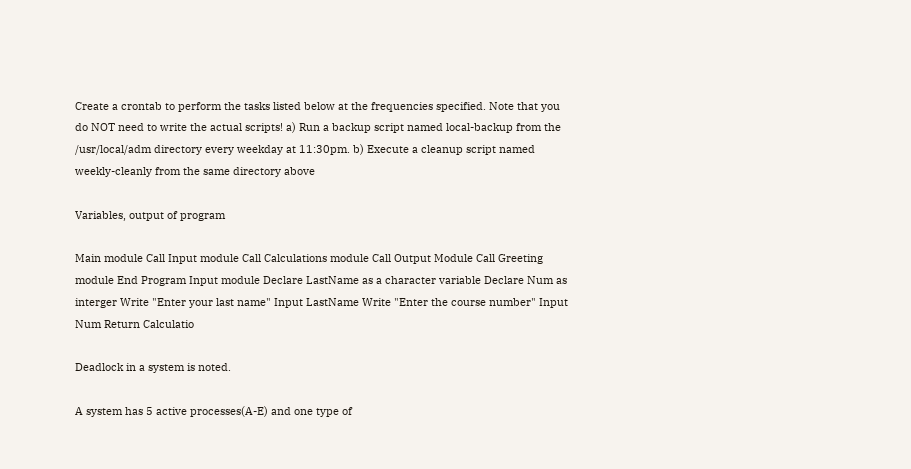Create a crontab to perform the tasks listed below at the frequencies specified. Note that you do NOT need to write the actual scripts! a) Run a backup script named local-backup from the /usr/local/adm directory every weekday at 11:30pm. b) Execute a cleanup script named weekly-cleanly from the same directory above

Variables, output of program

Main module Call Input module Call Calculations module Call Output Module Call Greeting module End Program Input module Declare LastName as a character variable Declare Num as interger Write "Enter your last name" Input LastName Write "Enter the course number" Input Num Return Calculatio

Deadlock in a system is noted.

A system has 5 active processes(A-E) and one type of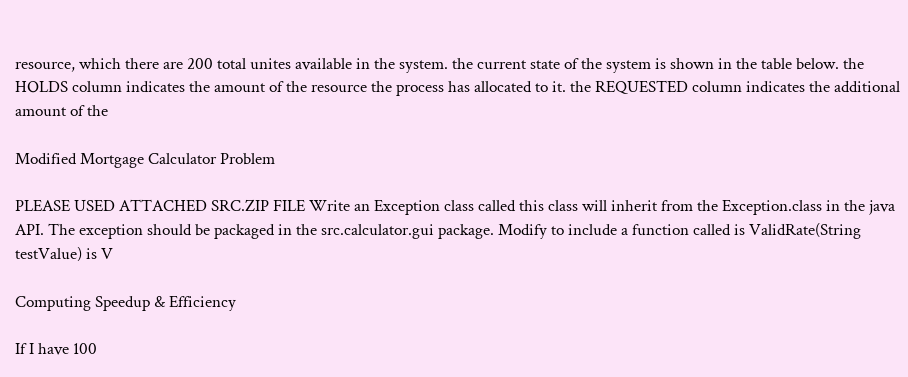resource, which there are 200 total unites available in the system. the current state of the system is shown in the table below. the HOLDS column indicates the amount of the resource the process has allocated to it. the REQUESTED column indicates the additional amount of the

Modified Mortgage Calculator Problem

PLEASE USED ATTACHED SRC.ZIP FILE Write an Exception class called this class will inherit from the Exception.class in the java API. The exception should be packaged in the src.calculator.gui package. Modify to include a function called is ValidRate(String testValue) is V

Computing Speedup & Efficiency

If I have 100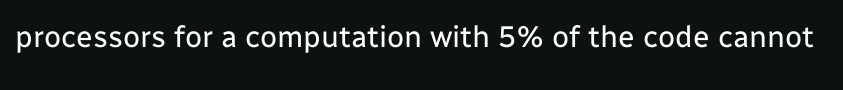processors for a computation with 5% of the code cannot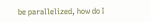be parallelized, how do I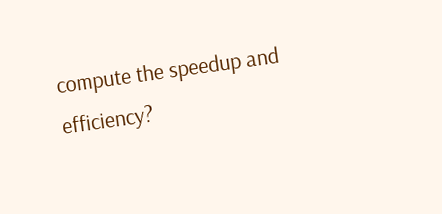compute the speedup and efficiency?